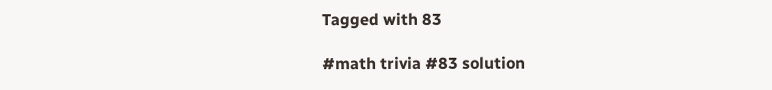Tagged with 83

#math trivia #83 solution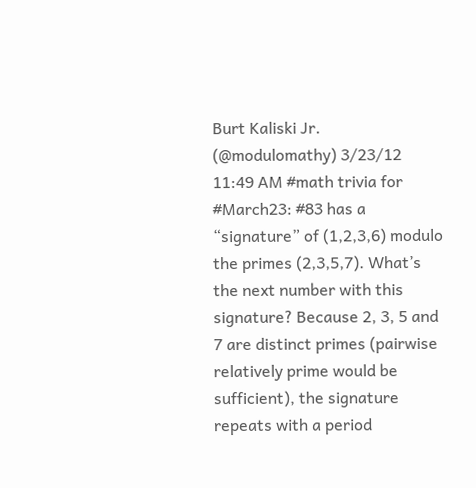Burt Kaliski Jr. (@modulomathy) 3/23/12 11:49 AM #math trivia for #March23: #83 has a “signature” of (1,2,3,6) modulo the primes (2,3,5,7). What’s the next number with this signature? Because 2, 3, 5 and 7 are distinct primes (pairwise relatively prime would be sufficient), the signature repeats with a period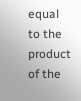equal to the product of the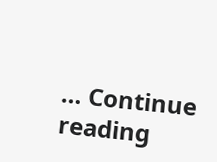… Continue reading